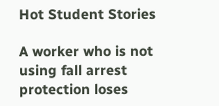Hot Student Stories

A worker who is not using fall arrest protection loses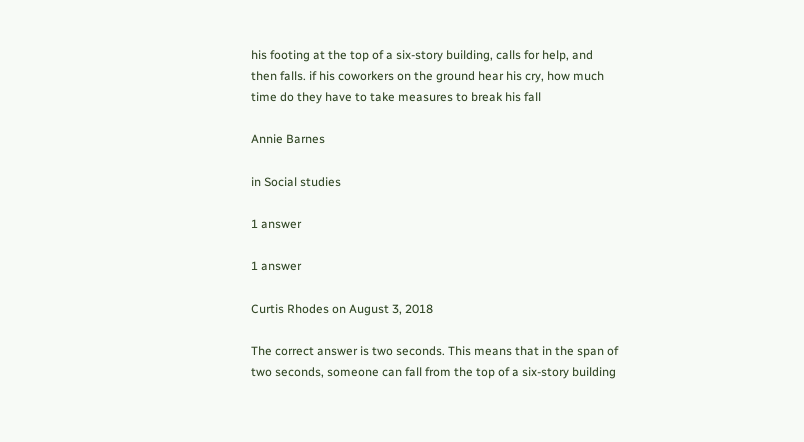his footing at the top of a six-story building, calls for help, and then falls. if his coworkers on the ground hear his cry, how much time do they have to take measures to break his fall

Annie Barnes

in Social studies

1 answer

1 answer

Curtis Rhodes on August 3, 2018

The correct answer is two seconds. This means that in the span of two seconds, someone can fall from the top of a six-story building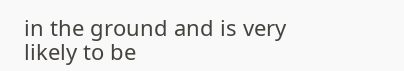in the ground and is very likely to be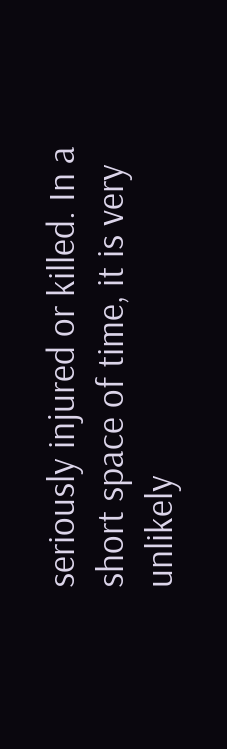seriously injured or killed. In a short space of time, it is very unlikely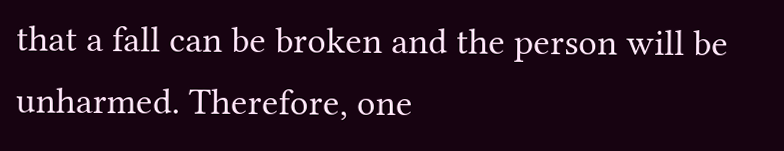that a fall can be broken and the person will be unharmed. Therefore, one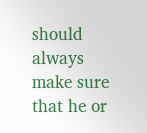should always make sure that he or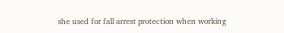she used for fall arrest protection when working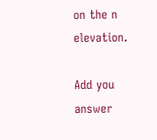on the n elevation.

Add you answer